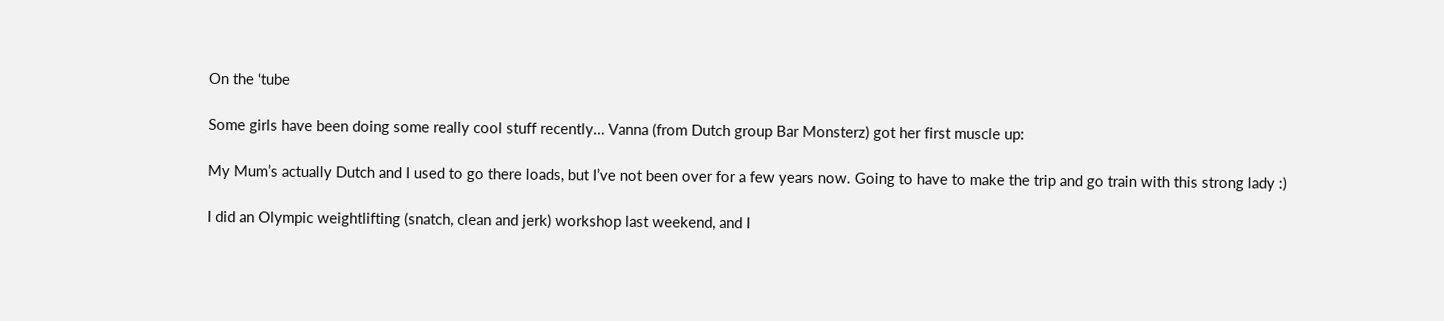On the ‘tube

Some girls have been doing some really cool stuff recently… Vanna (from Dutch group Bar Monsterz) got her first muscle up:

My Mum’s actually Dutch and I used to go there loads, but I’ve not been over for a few years now. Going to have to make the trip and go train with this strong lady :)

I did an Olympic weightlifting (snatch, clean and jerk) workshop last weekend, and I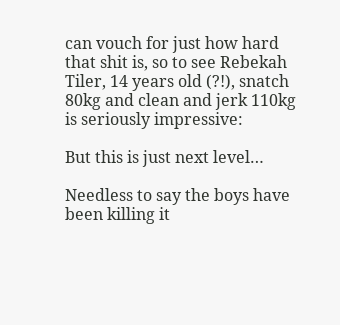can vouch for just how hard that shit is, so to see Rebekah Tiler, 14 years old (?!), snatch 80kg and clean and jerk 110kg is seriously impressive:

But this is just next level…

Needless to say the boys have been killing it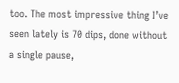too. The most impressive thing I’ve seen lately is 70 dips, done without a single pause,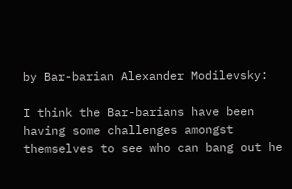by Bar-barian Alexander Modilevsky:

I think the Bar-barians have been having some challenges amongst themselves to see who can bang out he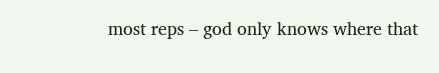most reps – god only knows where that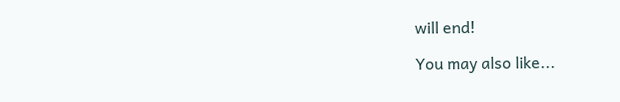will end!

You may also like...